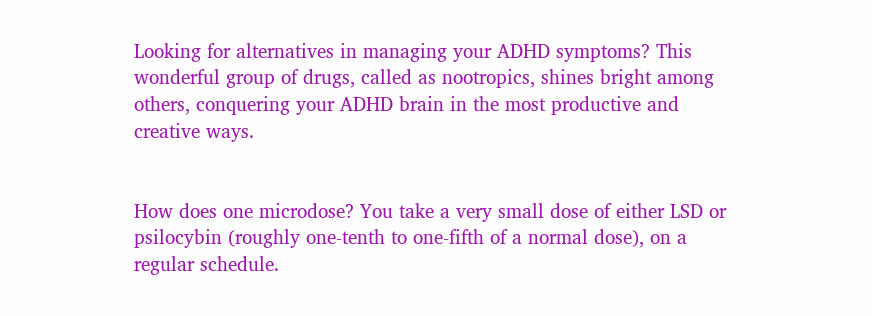Looking for alternatives in managing your ADHD symptoms? This wonderful group of drugs, called as nootropics, shines bright among others, conquering your ADHD brain in the most productive and creative ways.


How does one microdose? You take a very small dose of either LSD or psilocybin (roughly one-tenth to one-fifth of a normal dose), on a regular schedule.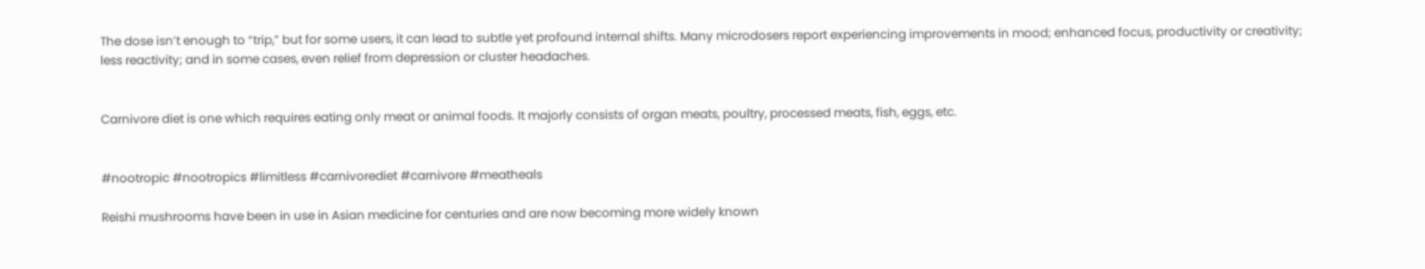The dose isn’t enough to “trip,” but for some users, it can lead to subtle yet profound internal shifts. Many microdosers report experiencing improvements in mood; enhanced focus, productivity or creativity; less reactivity; and in some cases, even relief from depression or cluster headaches.


Carnivore diet is one which requires eating only meat or animal foods. It majorly consists of organ meats, poultry, processed meats, fish, eggs, etc.


#nootropic #nootropics #limitless #carnivorediet #carnivore #meatheals

Reishi mushrooms have been in use in Asian medicine for centuries and are now becoming more widely known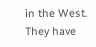in the West. They have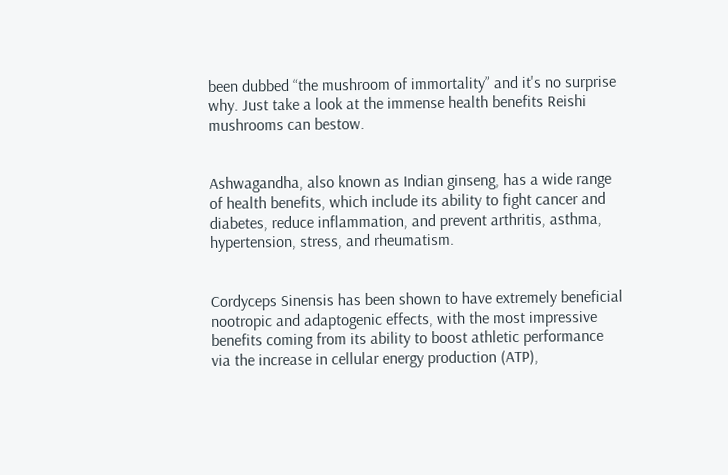been dubbed “the mushroom of immortality” and it's no surprise why. Just take a look at the immense health benefits Reishi mushrooms can bestow.


Ashwagandha, also known as Indian ginseng, has a wide range of health benefits, which include its ability to fight cancer and diabetes, reduce inflammation, and prevent arthritis, asthma, hypertension, stress, and rheumatism.


Cordyceps Sinensis has been shown to have extremely beneficial nootropic and adaptogenic effects, with the most impressive benefits coming from its ability to boost athletic performance via the increase in cellular energy production (ATP),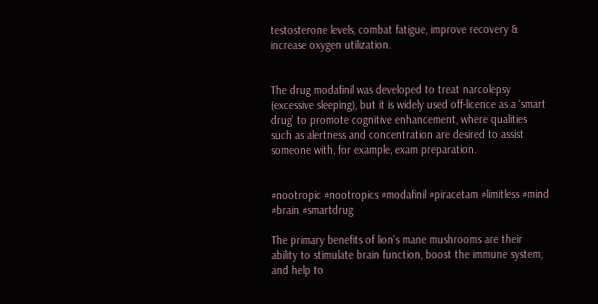testosterone levels, combat fatigue, improve recovery & increase oxygen utilization.


The drug modafinil was developed to treat narcolepsy (excessive sleeping), but it is widely used off-licence as a ‘smart drug’ to promote cognitive enhancement, where qualities such as alertness and concentration are desired to assist someone with, for example, exam preparation.


#nootropic #nootropics #modafinil #piracetam #limitless #mind #brain #smartdrug

The primary benefits of lion's mane mushrooms are their ability to stimulate brain function, boost the immune system, and help to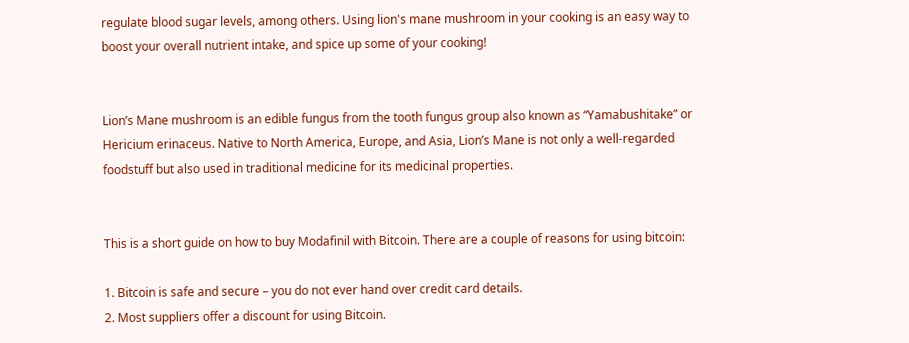regulate blood sugar levels, among others. Using lion's mane mushroom in your cooking is an easy way to boost your overall nutrient intake, and spice up some of your cooking!


Lion’s Mane mushroom is an edible fungus from the tooth fungus group also known as “Yamabushitake” or Hericium erinaceus. Native to North America, Europe, and Asia, Lion’s Mane is not only a well-regarded foodstuff but also used in traditional medicine for its medicinal properties.


This is a short guide on how to buy Modafinil with Bitcoin. There are a couple of reasons for using bitcoin:

1. Bitcoin is safe and secure – you do not ever hand over credit card details.
2. Most suppliers offer a discount for using Bitcoin.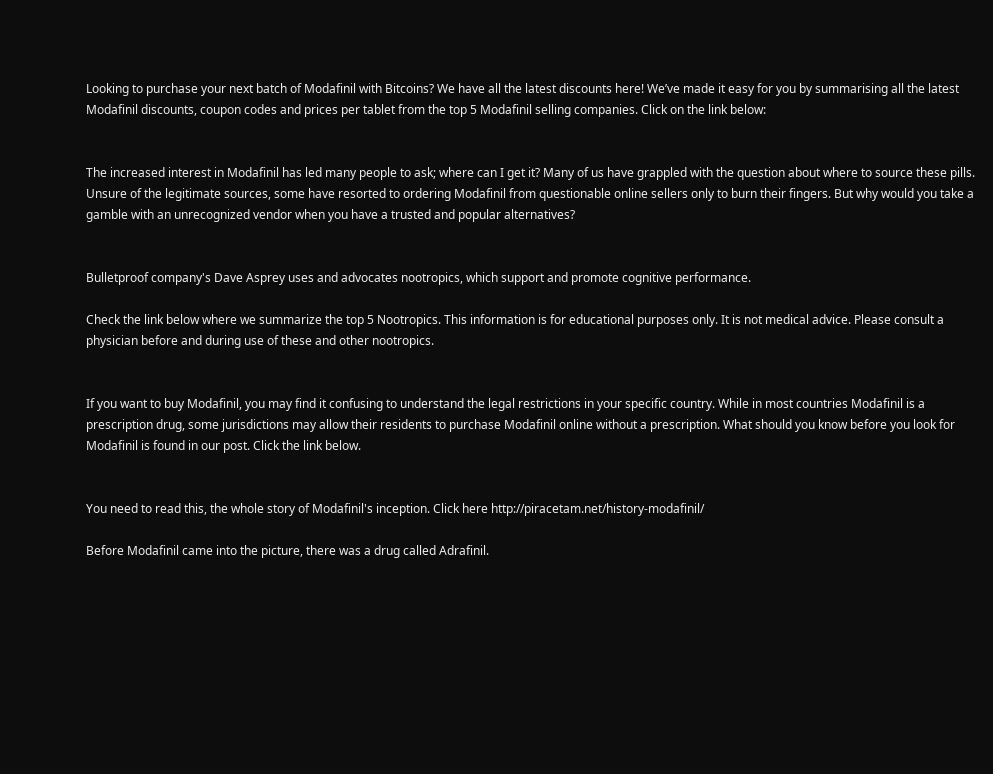Looking to purchase your next batch of Modafinil with Bitcoins? We have all the latest discounts here! We’ve made it easy for you by summarising all the latest Modafinil discounts, coupon codes and prices per tablet from the top 5 Modafinil selling companies. Click on the link below:


The increased interest in Modafinil has led many people to ask; where can I get it? Many of us have grappled with the question about where to source these pills. Unsure of the legitimate sources, some have resorted to ordering Modafinil from questionable online sellers only to burn their fingers. But why would you take a gamble with an unrecognized vendor when you have a trusted and popular alternatives?


Bulletproof company's Dave Asprey uses and advocates nootropics, which support and promote cognitive performance.

Check the link below where we summarize the top 5 Nootropics. This information is for educational purposes only. It is not medical advice. Please consult a physician before and during use of these and other nootropics.


If you want to buy Modafinil, you may find it confusing to understand the legal restrictions in your specific country. While in most countries Modafinil is a prescription drug, some jurisdictions may allow their residents to purchase Modafinil online without a prescription. What should you know before you look for Modafinil is found in our post. Click the link below.


You need to read this, the whole story of Modafinil's inception. Click here http://piracetam.net/history-modafinil/

Before Modafinil came into the picture, there was a drug called Adrafinil.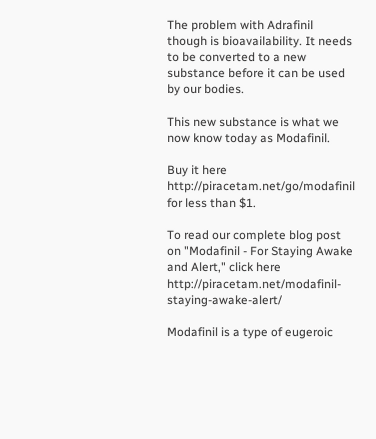The problem with Adrafinil though is bioavailability. It needs to be converted to a new substance before it can be used by our bodies.

This new substance is what we now know today as Modafinil.

Buy it here http://piracetam.net/go/modafinil for less than $1.

To read our complete blog post on "Modafinil - For Staying Awake and Alert," click here http://piracetam.net/modafinil-staying-awake-alert/

Modafinil is a type of eugeroic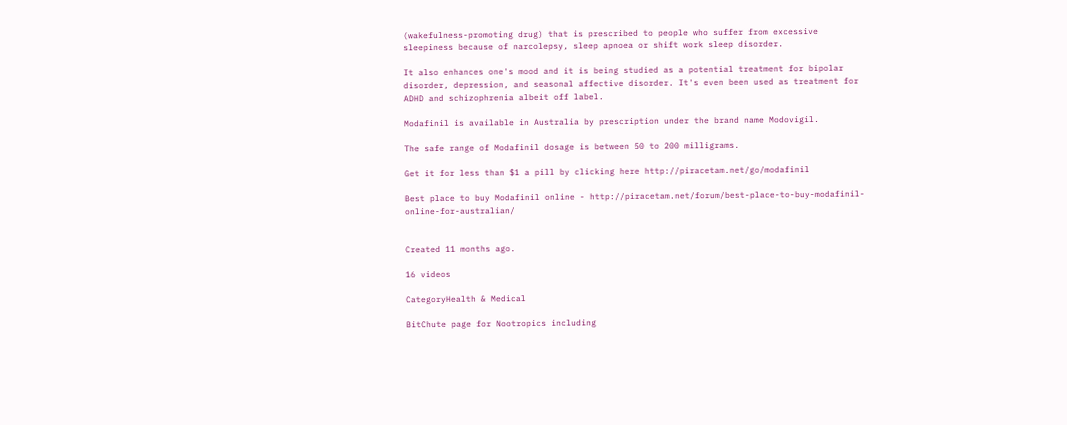(wakefulness-promoting drug) that is prescribed to people who suffer from excessive sleepiness because of narcolepsy, sleep apnoea or shift work sleep disorder.

It also enhances one's mood and it is being studied as a potential treatment for bipolar disorder, depression, and seasonal affective disorder. It's even been used as treatment for ADHD and schizophrenia albeit off label.

Modafinil is available in Australia by prescription under the brand name Modovigil.

The safe range of Modafinil dosage is between 50 to 200 milligrams.

Get it for less than $1 a pill by clicking here http://piracetam.net/go/modafinil

Best place to buy Modafinil online - http://piracetam.net/forum/best-place-to-buy-modafinil-online-for-australian/


Created 11 months ago.

16 videos

CategoryHealth & Medical

BitChute page for Nootropics including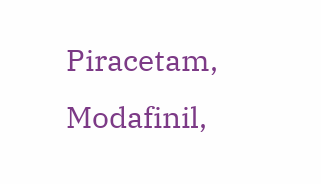Piracetam, Modafinil,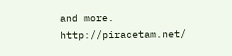and more. http://piracetam.net/